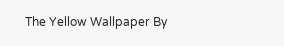The Yellow Wallpaper By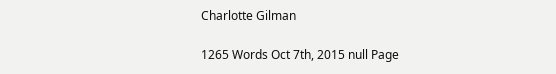Charlotte Gilman

1265 Words Oct 7th, 2015 null Page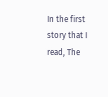In the first story that I read, The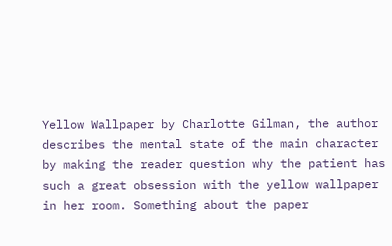Yellow Wallpaper by Charlotte Gilman, the author describes the mental state of the main character by making the reader question why the patient has such a great obsession with the yellow wallpaper in her room. Something about the paper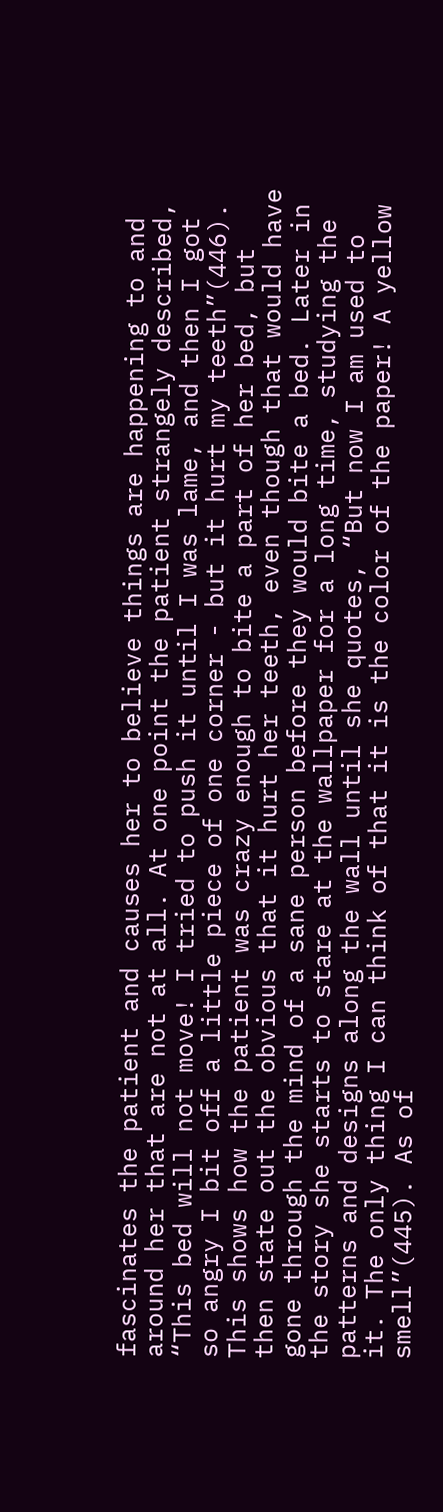fascinates the patient and causes her to believe things are happening to and around her that are not at all. At one point the patient strangely described, “This bed will not move! I tried to push it until I was lame, and then I got so angry I bit off a little piece of one corner - but it hurt my teeth”(446). This shows how the patient was crazy enough to bite a part of her bed, but then state out the obvious that it hurt her teeth, even though that would have gone through the mind of a sane person before they would bite a bed. Later in the story she starts to stare at the wallpaper for a long time, studying the patterns and designs along the wall until she quotes, “But now I am used to it. The only thing I can think of that it is the color of the paper! A yellow smell”(445). As of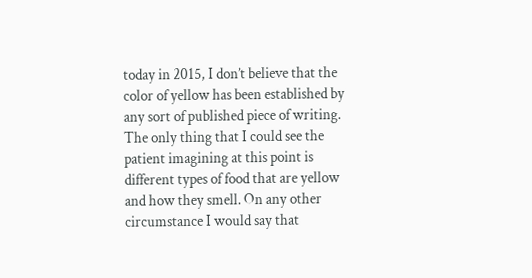today in 2015, I don’t believe that the color of yellow has been established by any sort of published piece of writing. The only thing that I could see the patient imagining at this point is different types of food that are yellow and how they smell. On any other circumstance I would say that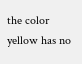the color yellow has no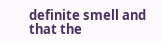definite smell and that the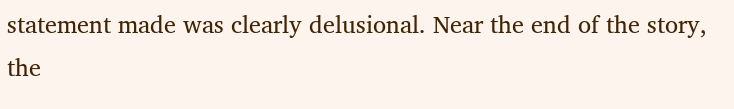statement made was clearly delusional. Near the end of the story, the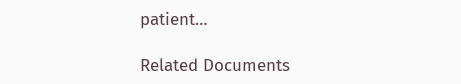patient…

Related Documents